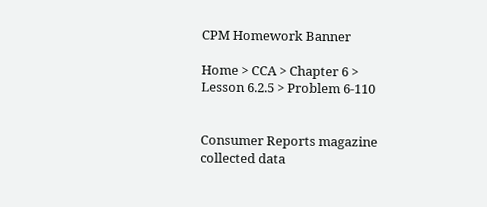CPM Homework Banner

Home > CCA > Chapter 6 > Lesson 6.2.5 > Problem 6-110


Consumer Reports magazine collected data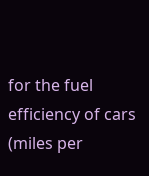for the fuel efficiency of cars (miles per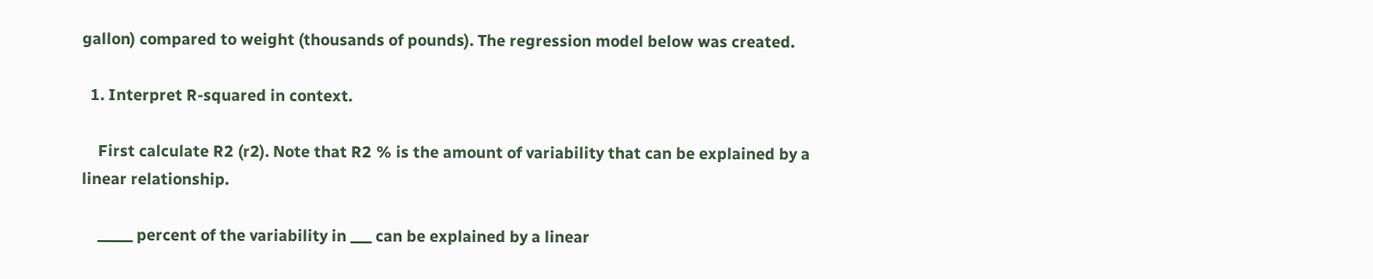gallon) compared to weight (thousands of pounds). The regression model below was created.

  1. Interpret R-squared in context.

    First calculate R2 (r2). Note that R2 % is the amount of variability that can be explained by a linear relationship.

    _____ percent of the variability in ___ can be explained by a linear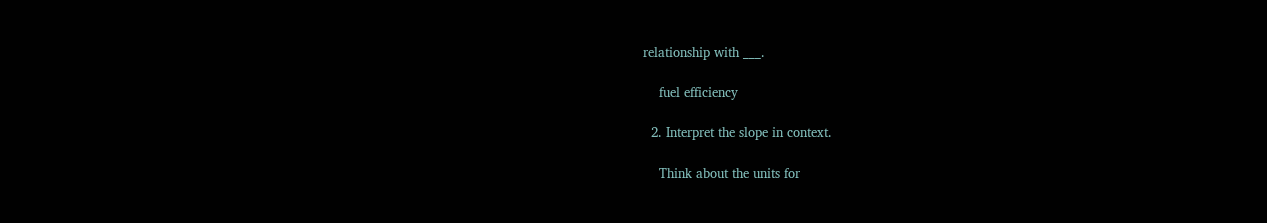relationship with ___.

    fuel efficiency

  2. Interpret the slope in context.

    Think about the units for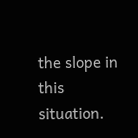the slope in this situation.